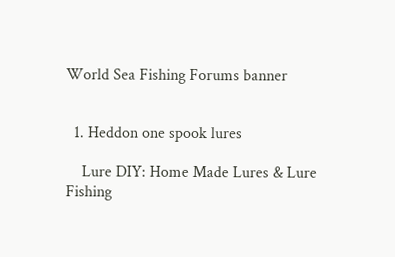World Sea Fishing Forums banner


  1. Heddon one spook lures

    Lure DIY: Home Made Lures & Lure Fishing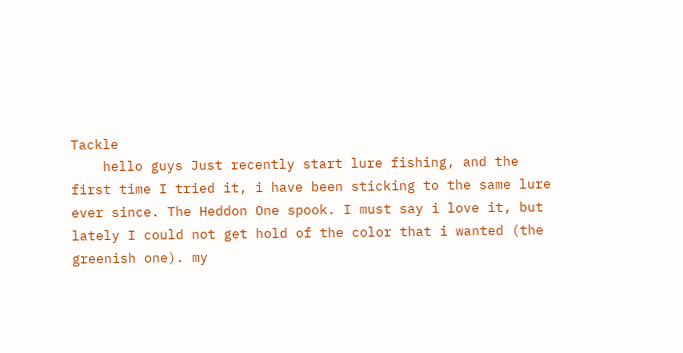Tackle
    hello guys Just recently start lure fishing, and the first time I tried it, i have been sticking to the same lure ever since. The Heddon One spook. I must say i love it, but lately I could not get hold of the color that i wanted (the greenish one). my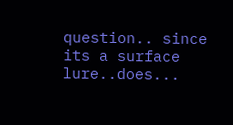question.. since its a surface lure..does...